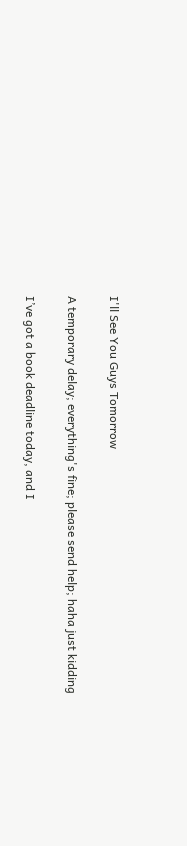I'll See You Guys Tomorrow

A temporary delay; everything's fine; please send help; haha just kidding

I’ve got a book deadline today, and I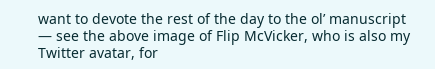want to devote the rest of the day to the ol’ manuscript — see the above image of Flip McVicker, who is also my Twitter avatar, for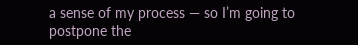a sense of my process — so I’m going to postpone the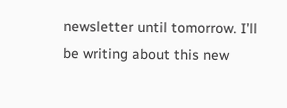newsletter until tomorrow. I’ll be writing about this new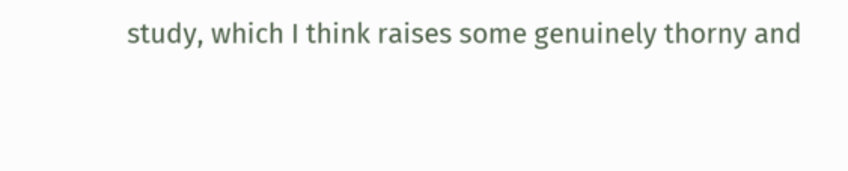study, which I think raises some genuinely thorny and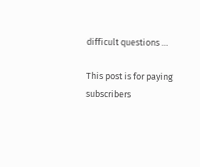difficult questions …

This post is for paying subscribers